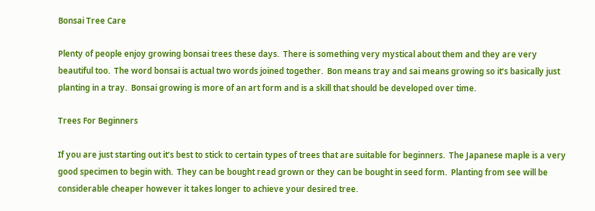Bonsai Tree Care

Plenty of people enjoy growing bonsai trees these days.  There is something very mystical about them and they are very beautiful too.  The word bonsai is actual two words joined together.  Bon means tray and sai means growing so it’s basically just planting in a tray.  Bonsai growing is more of an art form and is a skill that should be developed over time.

Trees For Beginners

If you are just starting out it’s best to stick to certain types of trees that are suitable for beginners.  The Japanese maple is a very good specimen to begin with.  They can be bought read grown or they can be bought in seed form.  Planting from see will be considerable cheaper however it takes longer to achieve your desired tree.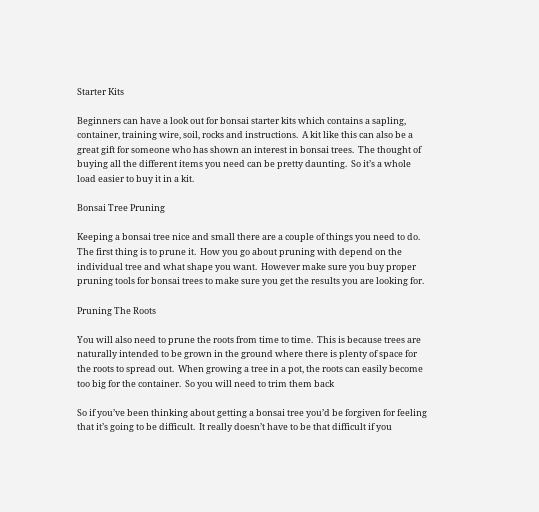Starter Kits

Beginners can have a look out for bonsai starter kits which contains a sapling, container, training wire, soil, rocks and instructions.  A kit like this can also be a great gift for someone who has shown an interest in bonsai trees.  The thought of buying all the different items you need can be pretty daunting.  So it’s a whole load easier to buy it in a kit.

Bonsai Tree Pruning

Keeping a bonsai tree nice and small there are a couple of things you need to do.  The first thing is to prune it.  How you go about pruning with depend on the individual tree and what shape you want.  However make sure you buy proper pruning tools for bonsai trees to make sure you get the results you are looking for.

Pruning The Roots

You will also need to prune the roots from time to time.  This is because trees are naturally intended to be grown in the ground where there is plenty of space for the roots to spread out.  When growing a tree in a pot, the roots can easily become too big for the container.  So you will need to trim them back

So if you’ve been thinking about getting a bonsai tree you’d be forgiven for feeling that it’s going to be difficult.  It really doesn’t have to be that difficult if you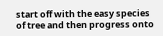start off with the easy species of tree and then progress onto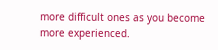more difficult ones as you become more experienced.